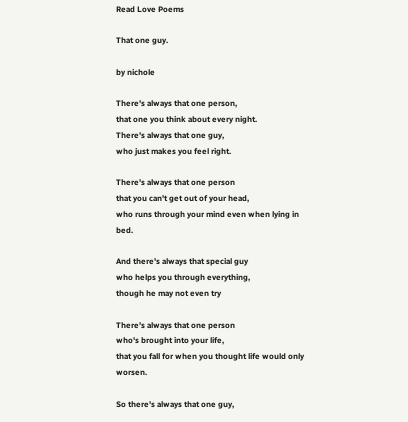Read Love Poems

That one guy.

by nichole

There's always that one person,
that one you think about every night.
There's always that one guy,
who just makes you feel right.

There's always that one person
that you can't get out of your head,
who runs through your mind even when lying in bed.

And there's always that special guy
who helps you through everything,
though he may not even try

There's always that one person
who's brought into your life,
that you fall for when you thought life would only worsen.

So there's always that one guy,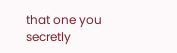that one you secretly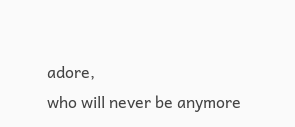adore,
who will never be anymore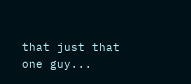that just that one guy...